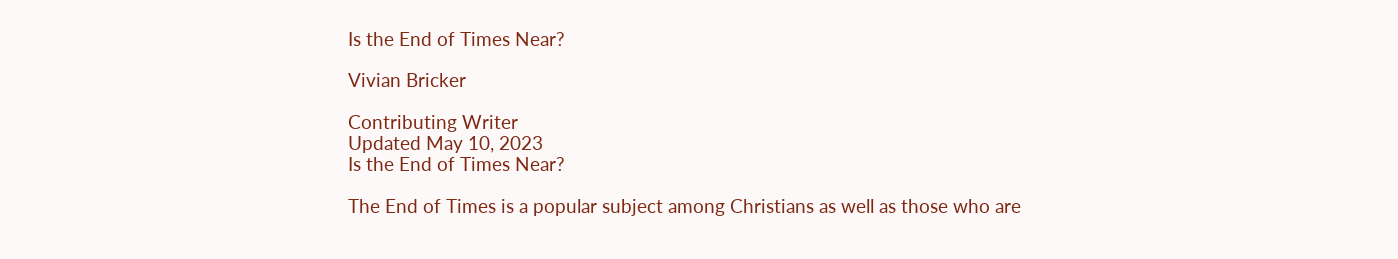Is the End of Times Near?

Vivian Bricker

Contributing Writer
Updated May 10, 2023
Is the End of Times Near?

The End of Times is a popular subject among Christians as well as those who are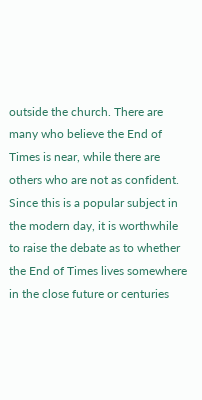outside the church. There are many who believe the End of Times is near, while there are others who are not as confident. Since this is a popular subject in the modern day, it is worthwhile to raise the debate as to whether the End of Times lives somewhere in the close future or centuries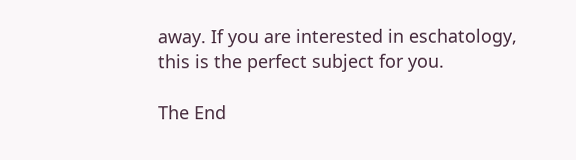away. If you are interested in eschatology, this is the perfect subject for you.

The End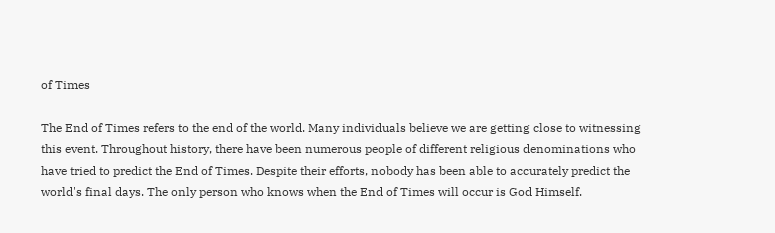of Times

The End of Times refers to the end of the world. Many individuals believe we are getting close to witnessing this event. Throughout history, there have been numerous people of different religious denominations who have tried to predict the End of Times. Despite their efforts, nobody has been able to accurately predict the world's final days. The only person who knows when the End of Times will occur is God Himself.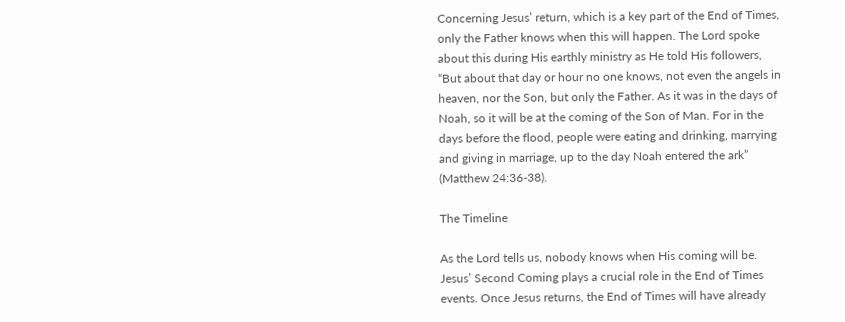Concerning Jesus’ return, which is a key part of the End of Times, only the Father knows when this will happen. The Lord spoke about this during His earthly ministry as He told His followers, “But about that day or hour no one knows, not even the angels in heaven, nor the Son, but only the Father. As it was in the days of Noah, so it will be at the coming of the Son of Man. For in the days before the flood, people were eating and drinking, marrying and giving in marriage, up to the day Noah entered the ark” (Matthew 24:36-38).

The Timeline

As the Lord tells us, nobody knows when His coming will be. Jesus’ Second Coming plays a crucial role in the End of Times events. Once Jesus returns, the End of Times will have already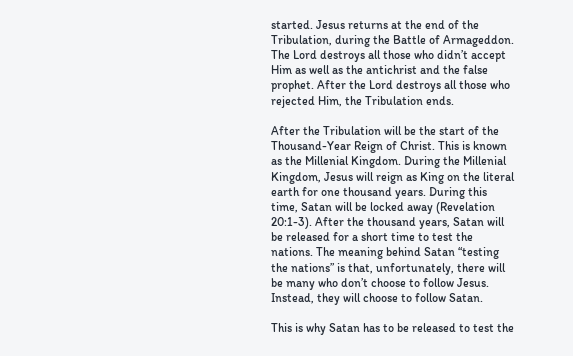started. Jesus returns at the end of the Tribulation, during the Battle of Armageddon. The Lord destroys all those who didn’t accept Him as well as the antichrist and the false prophet. After the Lord destroys all those who rejected Him, the Tribulation ends.

After the Tribulation will be the start of the Thousand-Year Reign of Christ. This is known as the Millenial Kingdom. During the Millenial Kingdom, Jesus will reign as King on the literal earth for one thousand years. During this time, Satan will be locked away (Revelation 20:1-3). After the thousand years, Satan will be released for a short time to test the nations. The meaning behind Satan “testing the nations” is that, unfortunately, there will be many who don’t choose to follow Jesus. Instead, they will choose to follow Satan.

This is why Satan has to be released to test the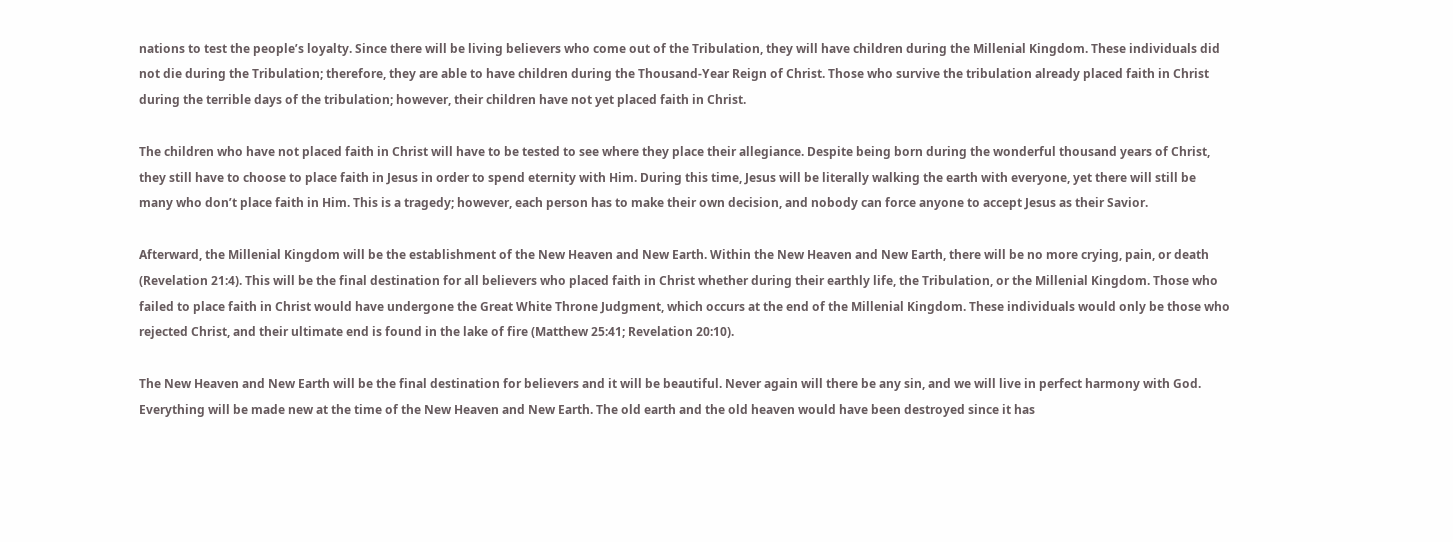nations to test the people’s loyalty. Since there will be living believers who come out of the Tribulation, they will have children during the Millenial Kingdom. These individuals did not die during the Tribulation; therefore, they are able to have children during the Thousand-Year Reign of Christ. Those who survive the tribulation already placed faith in Christ during the terrible days of the tribulation; however, their children have not yet placed faith in Christ.

The children who have not placed faith in Christ will have to be tested to see where they place their allegiance. Despite being born during the wonderful thousand years of Christ, they still have to choose to place faith in Jesus in order to spend eternity with Him. During this time, Jesus will be literally walking the earth with everyone, yet there will still be many who don’t place faith in Him. This is a tragedy; however, each person has to make their own decision, and nobody can force anyone to accept Jesus as their Savior.

Afterward, the Millenial Kingdom will be the establishment of the New Heaven and New Earth. Within the New Heaven and New Earth, there will be no more crying, pain, or death (Revelation 21:4). This will be the final destination for all believers who placed faith in Christ whether during their earthly life, the Tribulation, or the Millenial Kingdom. Those who failed to place faith in Christ would have undergone the Great White Throne Judgment, which occurs at the end of the Millenial Kingdom. These individuals would only be those who rejected Christ, and their ultimate end is found in the lake of fire (Matthew 25:41; Revelation 20:10).

The New Heaven and New Earth will be the final destination for believers and it will be beautiful. Never again will there be any sin, and we will live in perfect harmony with God. Everything will be made new at the time of the New Heaven and New Earth. The old earth and the old heaven would have been destroyed since it has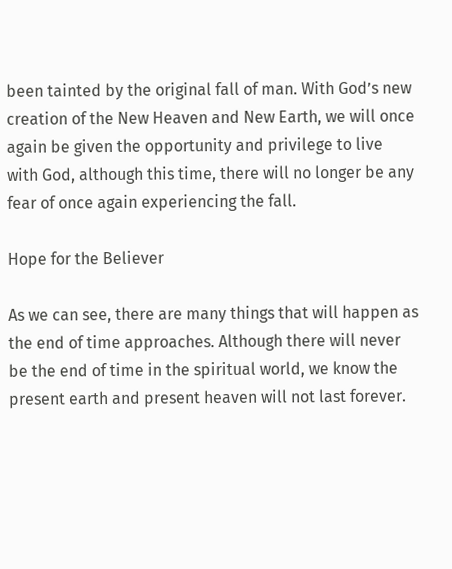been tainted by the original fall of man. With God’s new creation of the New Heaven and New Earth, we will once again be given the opportunity and privilege to live with God, although this time, there will no longer be any fear of once again experiencing the fall.

Hope for the Believer

As we can see, there are many things that will happen as the end of time approaches. Although there will never be the end of time in the spiritual world, we know the present earth and present heaven will not last forever.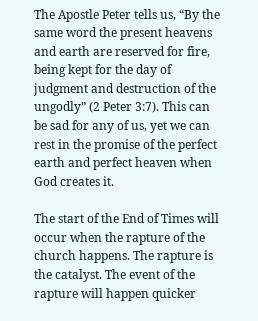The Apostle Peter tells us, “By the same word the present heavens and earth are reserved for fire, being kept for the day of judgment and destruction of the ungodly” (2 Peter 3:7). This can be sad for any of us, yet we can rest in the promise of the perfect earth and perfect heaven when God creates it.

The start of the End of Times will occur when the rapture of the church happens. The rapture is the catalyst. The event of the rapture will happen quicker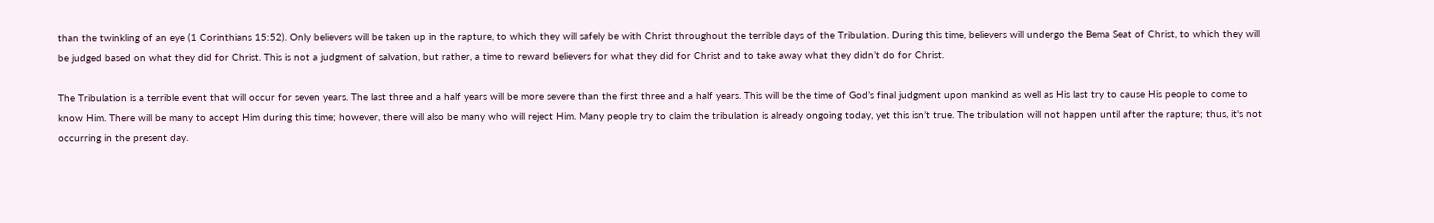than the twinkling of an eye (1 Corinthians 15:52). Only believers will be taken up in the rapture, to which they will safely be with Christ throughout the terrible days of the Tribulation. During this time, believers will undergo the Bema Seat of Christ, to which they will be judged based on what they did for Christ. This is not a judgment of salvation, but rather, a time to reward believers for what they did for Christ and to take away what they didn’t do for Christ.

The Tribulation is a terrible event that will occur for seven years. The last three and a half years will be more severe than the first three and a half years. This will be the time of God’s final judgment upon mankind as well as His last try to cause His people to come to know Him. There will be many to accept Him during this time; however, there will also be many who will reject Him. Many people try to claim the tribulation is already ongoing today, yet this isn’t true. The tribulation will not happen until after the rapture; thus, it's not occurring in the present day.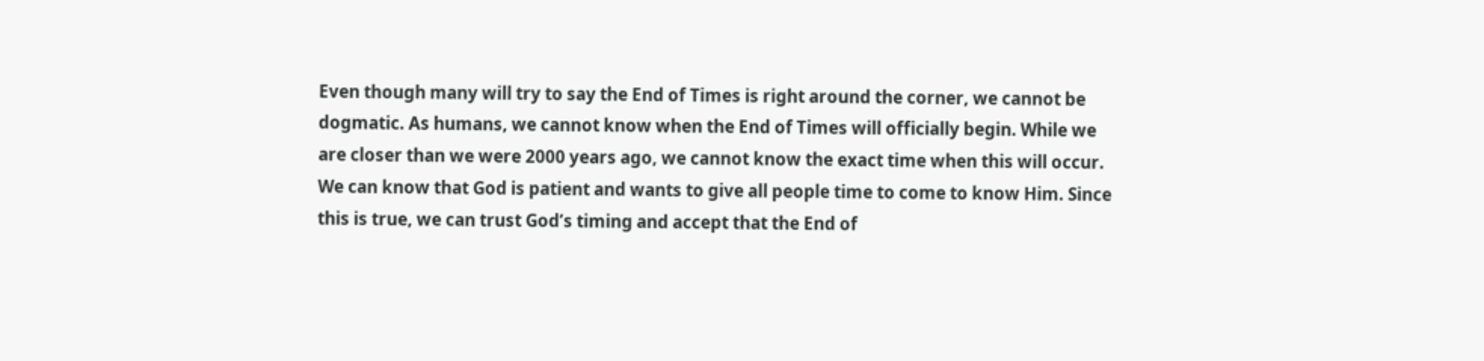Even though many will try to say the End of Times is right around the corner, we cannot be dogmatic. As humans, we cannot know when the End of Times will officially begin. While we are closer than we were 2000 years ago, we cannot know the exact time when this will occur. We can know that God is patient and wants to give all people time to come to know Him. Since this is true, we can trust God’s timing and accept that the End of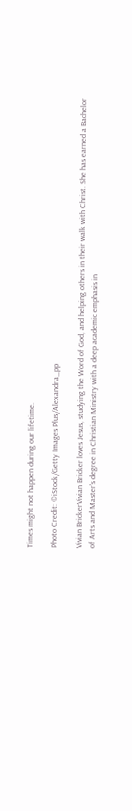Times might not happen during our lifetime.

Photo Credit: ©iStock/Getty Images Plus/Alexandra_pp

Vivian BrickerVivian Bricker loves Jesus, studying the Word of God, and helping others in their walk with Christ. She has earned a Bachelor of Arts and Master's degree in Christian Ministry with a deep academic emphasis in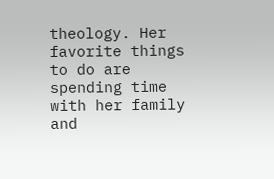theology. Her favorite things to do are spending time with her family and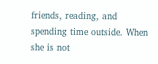friends, reading, and spending time outside. When she is not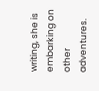writing, she is embarking on other adventures.